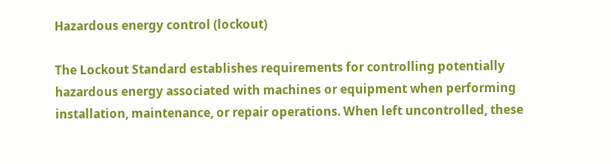Hazardous energy control (lockout)

The Lockout Standard establishes requirements for controlling potentially hazardous energy associated with machines or equipment when performing installation, maintenance, or repair operations. When left uncontrolled, these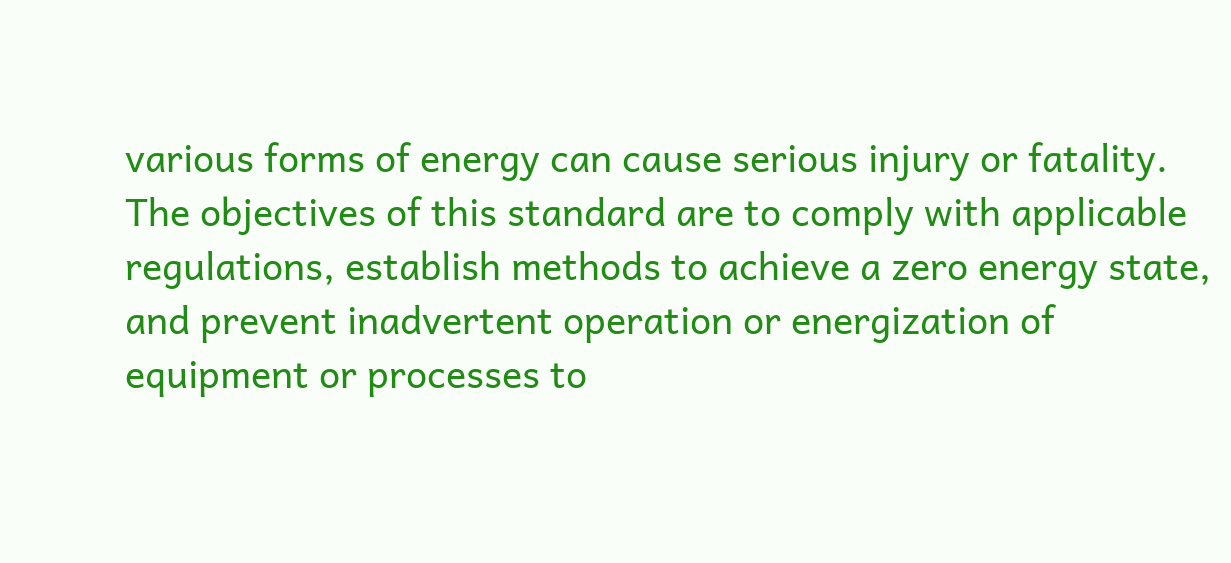various forms of energy can cause serious injury or fatality. The objectives of this standard are to comply with applicable regulations, establish methods to achieve a zero energy state, and prevent inadvertent operation or energization of equipment or processes to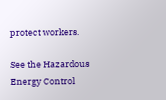protect workers.

See the Hazardous Energy Control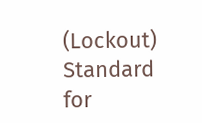(Lockout) Standard for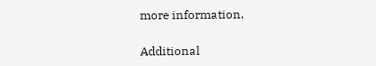more information.

Additional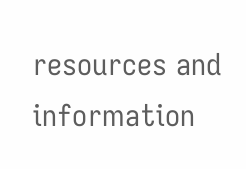resources and information